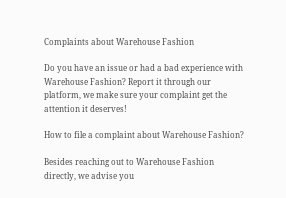Complaints about Warehouse Fashion

Do you have an issue or had a bad experience with Warehouse Fashion? Report it through our platform, we make sure your complaint get the attention it deserves!

How to file a complaint about Warehouse Fashion?

Besides reaching out to Warehouse Fashion directly, we advise you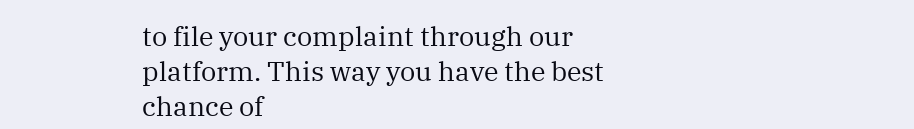to file your complaint through our platform. This way you have the best chance of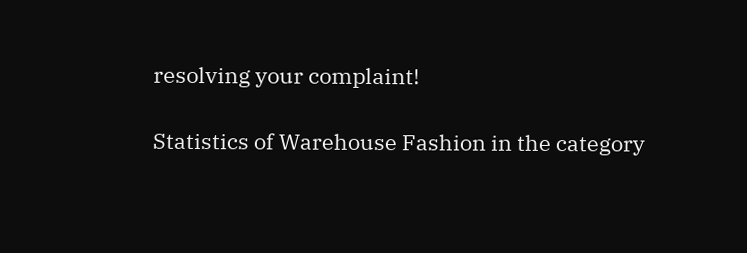resolving your complaint!

Statistics of Warehouse Fashion in the category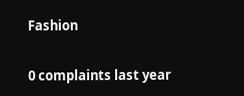Fashion

0 complaints last year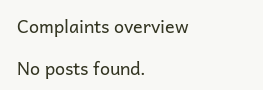Complaints overview

No posts found.